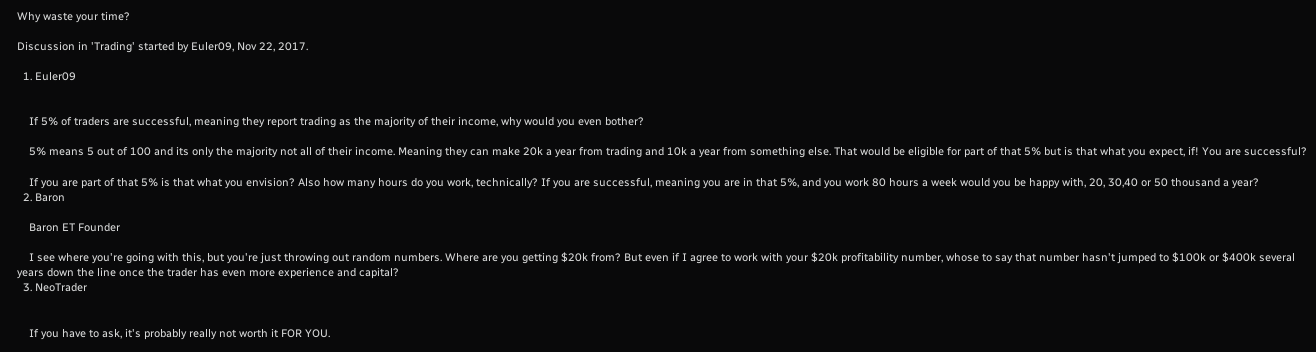Why waste your time?

Discussion in 'Trading' started by Euler09, Nov 22, 2017.

  1. Euler09


    If 5% of traders are successful, meaning they report trading as the majority of their income, why would you even bother?

    5% means 5 out of 100 and its only the majority not all of their income. Meaning they can make 20k a year from trading and 10k a year from something else. That would be eligible for part of that 5% but is that what you expect, if! You are successful?

    If you are part of that 5% is that what you envision? Also how many hours do you work, technically? If you are successful, meaning you are in that 5%, and you work 80 hours a week would you be happy with, 20, 30,40 or 50 thousand a year?
  2. Baron

    Baron ET Founder

    I see where you're going with this, but you're just throwing out random numbers. Where are you getting $20k from? But even if I agree to work with your $20k profitability number, whose to say that number hasn't jumped to $100k or $400k several years down the line once the trader has even more experience and capital?
  3. NeoTrader


    If you have to ask, it's probably really not worth it FOR YOU.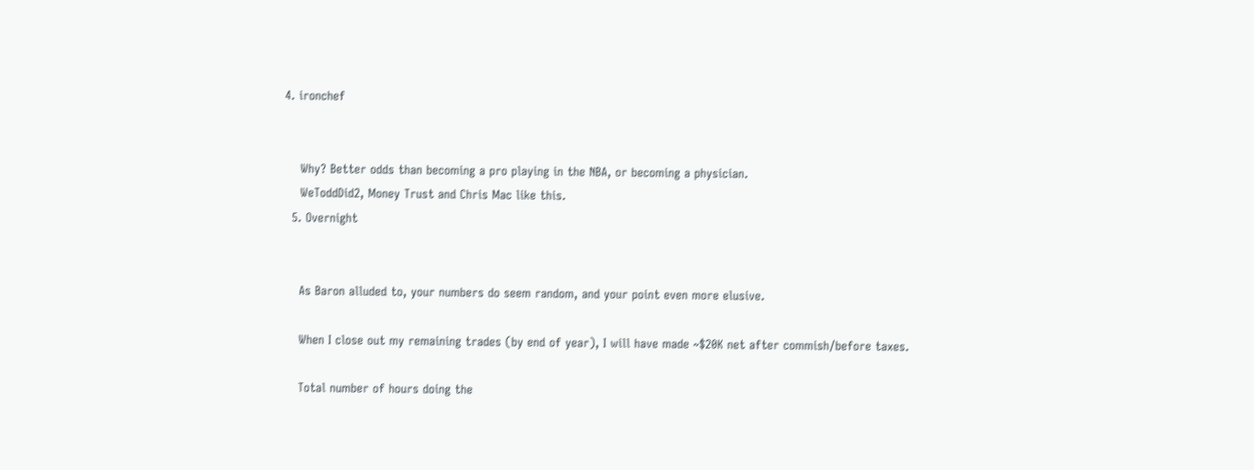4. ironchef


    Why? Better odds than becoming a pro playing in the NBA, or becoming a physician.
    WeToddDid2, Money Trust and Chris Mac like this.
  5. Overnight


    As Baron alluded to, your numbers do seem random, and your point even more elusive.

    When I close out my remaining trades (by end of year), I will have made ~$20K net after commish/before taxes.

    Total number of hours doing the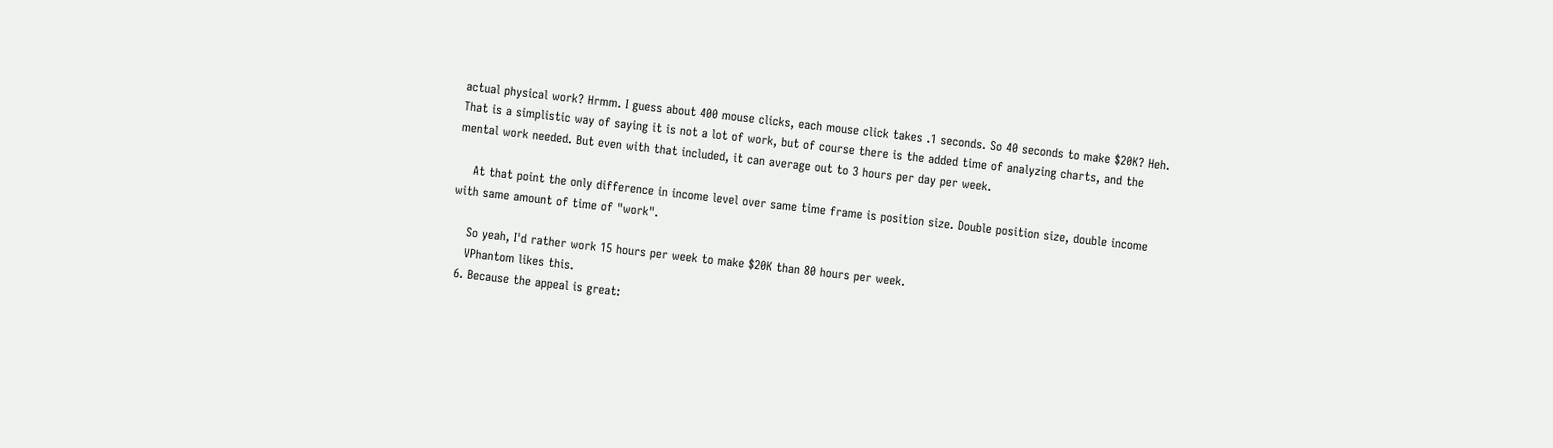actual physical work? Hrmm. I guess about 400 mouse clicks, each mouse click takes .1 seconds. So 40 seconds to make $20K? Heh. That is a simplistic way of saying it is not a lot of work, but of course there is the added time of analyzing charts, and the mental work needed. But even with that included, it can average out to 3 hours per day per week.

    At that point the only difference in income level over same time frame is position size. Double position size, double income with same amount of time of "work".

    So yeah, I'd rather work 15 hours per week to make $20K than 80 hours per week.
    VPhantom likes this.
  6. Because the appeal is great: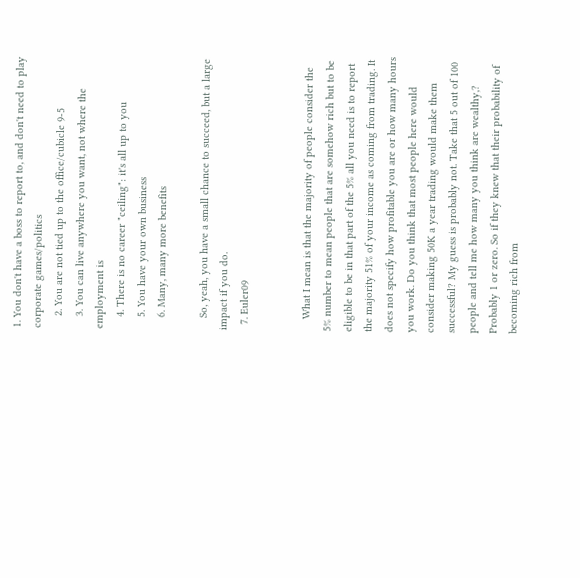1. You don't have a boss to report to, and don't need to play corporate games/politics
    2. You are not tied up to the office/cubicle 9-5
    3. You can live anywhere you want, not where the employment is
    4. There is no career "ceiling": it's all up to you
    5. You have your own business
    6. Many, many more benefits

    So, yeah, you have a small chance to succeed, but a large impact if you do.
  7. Euler09


    What I mean is that the majority of people consider the 5% number to mean people that are somehow rich but to be eligible to be in that part of the 5% all you need is to report the majority 51% of your income as coming from trading. It does not specify how profitable you are or how many hours you work. Do you think that most people here would consider making 50K a year trading would make them successful? My guess is probably not. Take that 5 out of 100 people and tell me how many you think are wealthy,? Probably 1 or zero. So if they knew that their probability of becoming rich from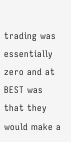trading was essentially zero and at BEST was that they would make a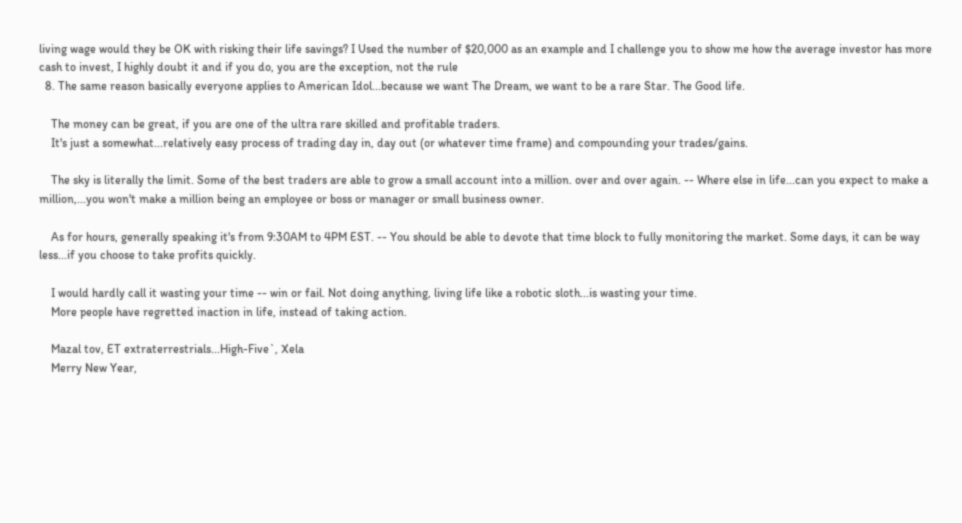living wage would they be OK with risking their life savings? I Used the number of $20,000 as an example and I challenge you to show me how the average investor has more cash to invest, I highly doubt it and if you do, you are the exception, not the rule
  8. The same reason basically everyone applies to American Idol...because we want The Dream, we want to be a rare Star. The Good life.

    The money can be great, if you are one of the ultra rare skilled and profitable traders.
    It's just a somewhat...relatively easy process of trading day in, day out (or whatever time frame) and compounding your trades/gains.

    The sky is literally the limit. Some of the best traders are able to grow a small account into a million. over and over again. -- Where else in life...can you expect to make a million,...you won't make a million being an employee or boss or manager or small business owner.

    As for hours, generally speaking it's from 9:30AM to 4PM EST. -- You should be able to devote that time block to fully monitoring the market. Some days, it can be way less...if you choose to take profits quickly.

    I would hardly call it wasting your time -- win or fail. Not doing anything, living life like a robotic sloth...is wasting your time.
    More people have regretted inaction in life, instead of taking action.

    Mazal tov, ET extraterrestrials...High-Five`, Xela
    Merry New Year,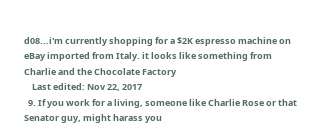d08...i'm currently shopping for a $2K espresso machine on eBay imported from Italy. it looks like something from Charlie and the Chocolate Factory
    Last edited: Nov 22, 2017
  9. If you work for a living, someone like Charlie Rose or that Senator guy, might harass you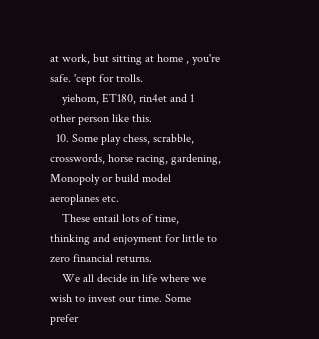at work, but sitting at home , you're safe. 'cept for trolls.
    yiehom, ET180, rin4et and 1 other person like this.
  10. Some play chess, scrabble, crosswords, horse racing, gardening, Monopoly or build model aeroplanes etc.
    These entail lots of time, thinking and enjoyment for little to zero financial returns.
    We all decide in life where we wish to invest our time. Some prefer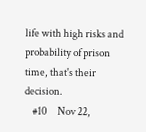life with high risks and probability of prison time, that's their decision.
    #10     Nov 22,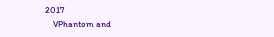2017
    VPhantom and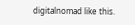digitalnomad like this.